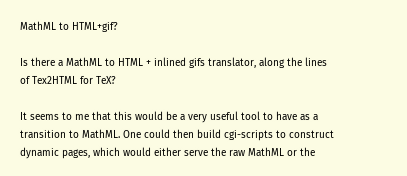MathML to HTML+gif?

Is there a MathML to HTML + inlined gifs translator, along the lines
of Tex2HTML for TeX?

It seems to me that this would be a very useful tool to have as a
transition to MathML. One could then build cgi-scripts to construct
dynamic pages, which would either serve the raw MathML or the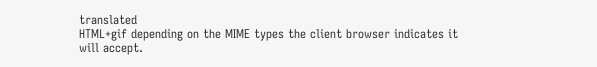translated
HTML+gif depending on the MIME types the client browser indicates it
will accept.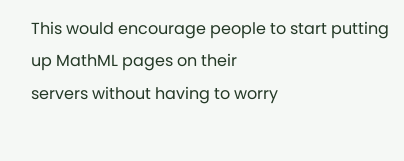This would encourage people to start putting up MathML pages on their
servers without having to worry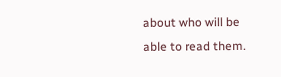about who will be able to read them.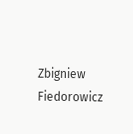Zbigniew Fiedorowicz